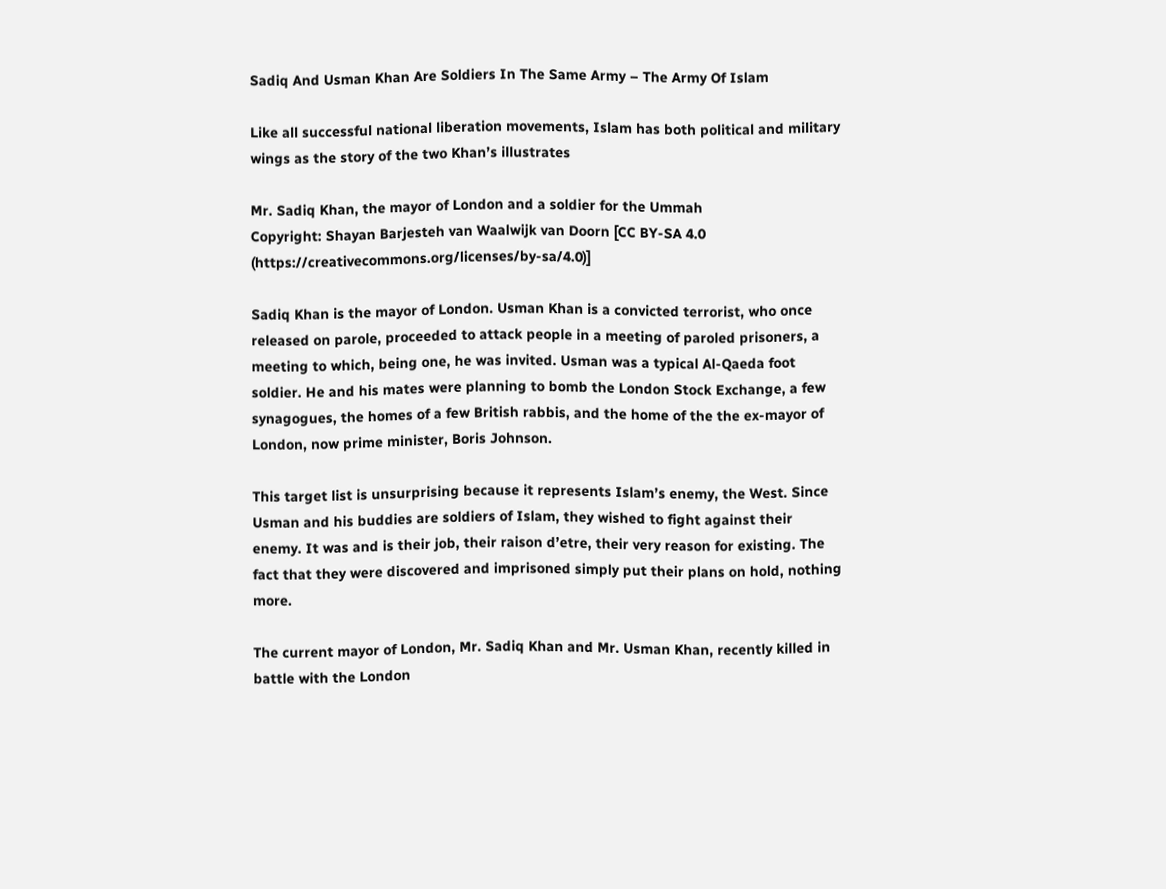Sadiq And Usman Khan Are Soldiers In The Same Army – The Army Of Islam

Like all successful national liberation movements, Islam has both political and military wings as the story of the two Khan’s illustrates

Mr. Sadiq Khan, the mayor of London and a soldier for the Ummah
Copyright: Shayan Barjesteh van Waalwijk van Doorn [CC BY-SA 4.0 (https://creativecommons.org/licenses/by-sa/4.0)]

Sadiq Khan is the mayor of London. Usman Khan is a convicted terrorist, who once released on parole, proceeded to attack people in a meeting of paroled prisoners, a meeting to which, being one, he was invited. Usman was a typical Al-Qaeda foot soldier. He and his mates were planning to bomb the London Stock Exchange, a few synagogues, the homes of a few British rabbis, and the home of the the ex-mayor of London, now prime minister, Boris Johnson.

This target list is unsurprising because it represents Islam’s enemy, the West. Since Usman and his buddies are soldiers of Islam, they wished to fight against their enemy. It was and is their job, their raison d’etre, their very reason for existing. The fact that they were discovered and imprisoned simply put their plans on hold, nothing more.

The current mayor of London, Mr. Sadiq Khan and Mr. Usman Khan, recently killed in battle with the London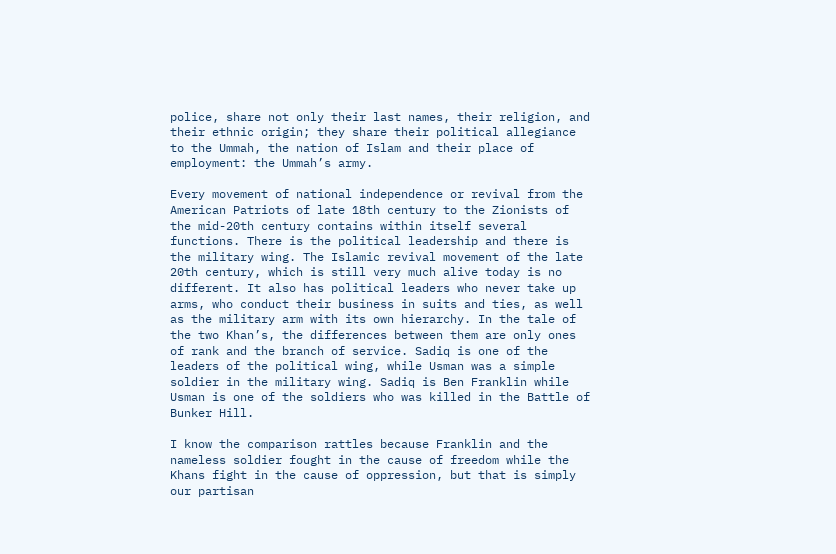police, share not only their last names, their religion, and their ethnic origin; they share their political allegiance to the Ummah, the nation of Islam and their place of employment: the Ummah’s army.

Every movement of national independence or revival from the American Patriots of late 18th century to the Zionists of the mid-20th century contains within itself several functions. There is the political leadership and there is the military wing. The Islamic revival movement of the late 20th century, which is still very much alive today is no different. It also has political leaders who never take up arms, who conduct their business in suits and ties, as well as the military arm with its own hierarchy. In the tale of the two Khan’s, the differences between them are only ones of rank and the branch of service. Sadiq is one of the leaders of the political wing, while Usman was a simple soldier in the military wing. Sadiq is Ben Franklin while Usman is one of the soldiers who was killed in the Battle of Bunker Hill.

I know the comparison rattles because Franklin and the nameless soldier fought in the cause of freedom while the Khans fight in the cause of oppression, but that is simply our partisan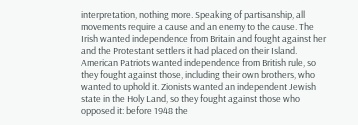interpretation, nothing more. Speaking of partisanship, all movements require a cause and an enemy to the cause. The Irish wanted independence from Britain and fought against her and the Protestant settlers it had placed on their Island. American Patriots wanted independence from British rule, so they fought against those, including their own brothers, who wanted to uphold it. Zionists wanted an independent Jewish state in the Holy Land, so they fought against those who opposed it: before 1948 the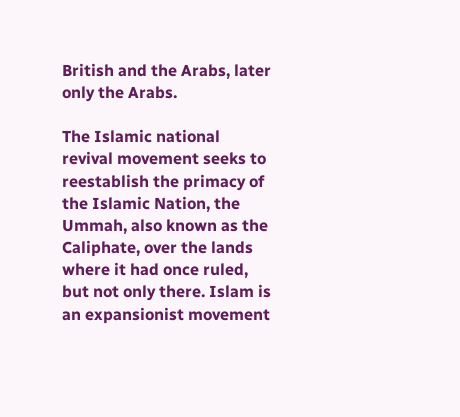British and the Arabs, later only the Arabs.

The Islamic national revival movement seeks to reestablish the primacy of the Islamic Nation, the Ummah, also known as the Caliphate, over the lands where it had once ruled, but not only there. Islam is an expansionist movement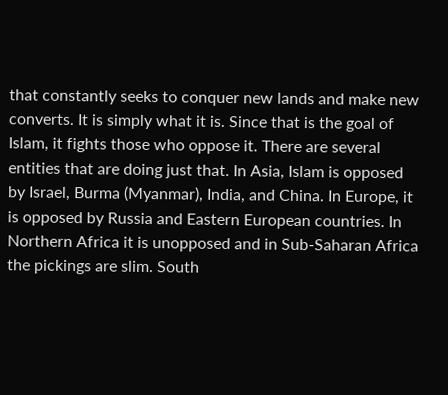that constantly seeks to conquer new lands and make new converts. It is simply what it is. Since that is the goal of Islam, it fights those who oppose it. There are several entities that are doing just that. In Asia, Islam is opposed by Israel, Burma (Myanmar), India, and China. In Europe, it is opposed by Russia and Eastern European countries. In Northern Africa it is unopposed and in Sub-Saharan Africa the pickings are slim. South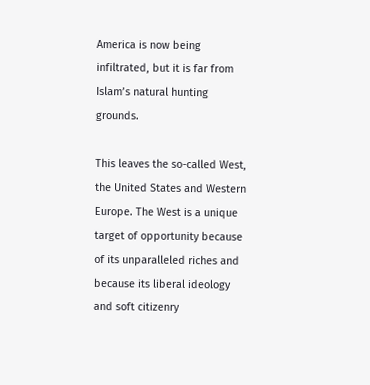America is now being infiltrated, but it is far from Islam’s natural hunting grounds.

This leaves the so-called West, the United States and Western Europe. The West is a unique target of opportunity because of its unparalleled riches and because its liberal ideology and soft citizenry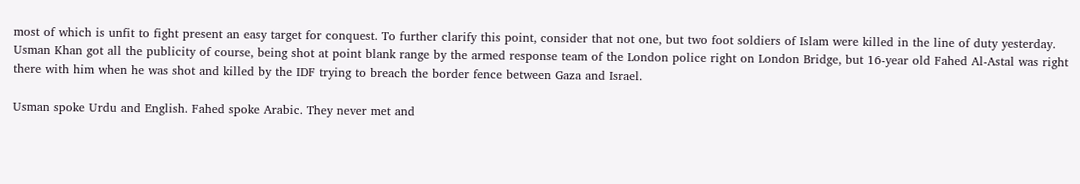most of which is unfit to fight present an easy target for conquest. To further clarify this point, consider that not one, but two foot soldiers of Islam were killed in the line of duty yesterday. Usman Khan got all the publicity of course, being shot at point blank range by the armed response team of the London police right on London Bridge, but 16-year old Fahed Al-Astal was right there with him when he was shot and killed by the IDF trying to breach the border fence between Gaza and Israel.

Usman spoke Urdu and English. Fahed spoke Arabic. They never met and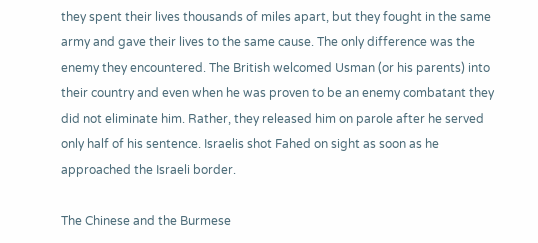they spent their lives thousands of miles apart, but they fought in the same army and gave their lives to the same cause. The only difference was the enemy they encountered. The British welcomed Usman (or his parents) into their country and even when he was proven to be an enemy combatant they did not eliminate him. Rather, they released him on parole after he served only half of his sentence. Israelis shot Fahed on sight as soon as he approached the Israeli border.

The Chinese and the Burmese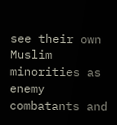see their own Muslim minorities as enemy combatants and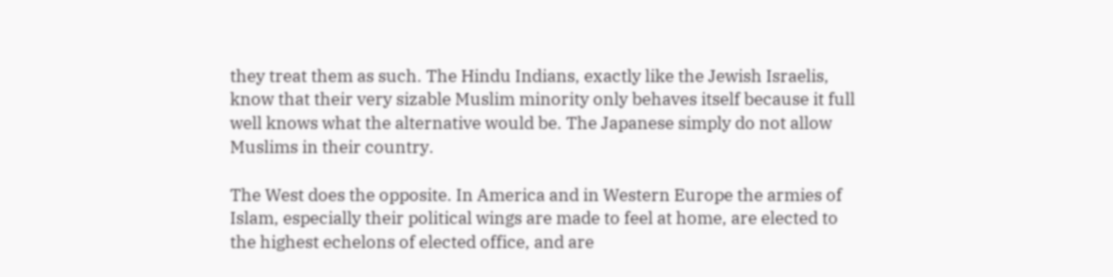they treat them as such. The Hindu Indians, exactly like the Jewish Israelis, know that their very sizable Muslim minority only behaves itself because it full well knows what the alternative would be. The Japanese simply do not allow Muslims in their country.

The West does the opposite. In America and in Western Europe the armies of Islam, especially their political wings are made to feel at home, are elected to the highest echelons of elected office, and are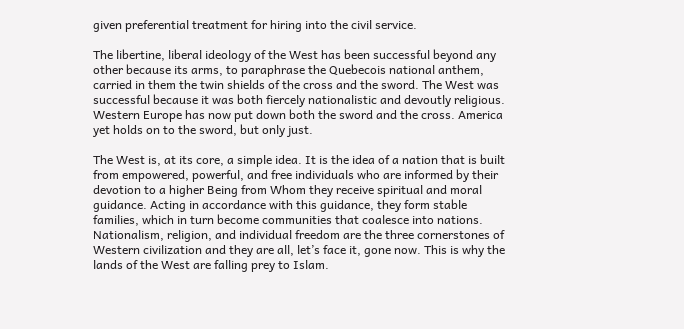given preferential treatment for hiring into the civil service.

The libertine, liberal ideology of the West has been successful beyond any other because its arms, to paraphrase the Quebecois national anthem, carried in them the twin shields of the cross and the sword. The West was successful because it was both fiercely nationalistic and devoutly religious. Western Europe has now put down both the sword and the cross. America yet holds on to the sword, but only just.

The West is, at its core, a simple idea. It is the idea of a nation that is built from empowered, powerful, and free individuals who are informed by their devotion to a higher Being from Whom they receive spiritual and moral guidance. Acting in accordance with this guidance, they form stable families, which in turn become communities that coalesce into nations. Nationalism, religion, and individual freedom are the three cornerstones of Western civilization and they are all, let’s face it, gone now. This is why the lands of the West are falling prey to Islam.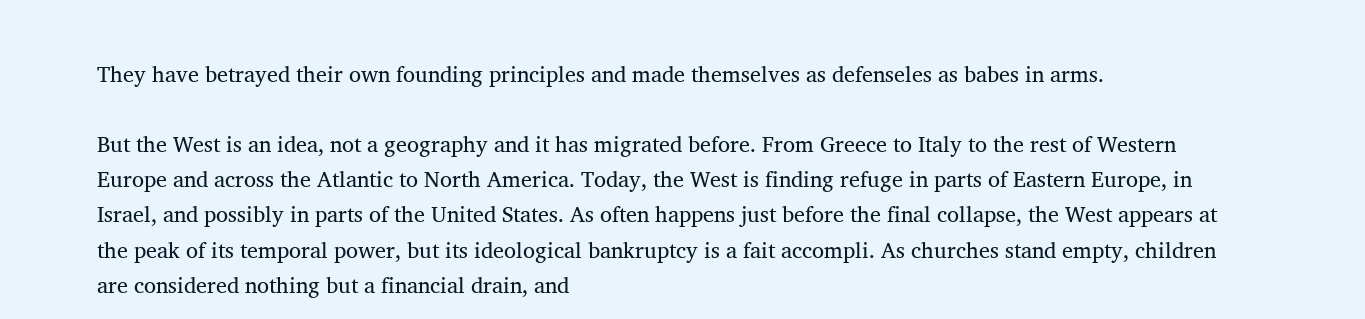They have betrayed their own founding principles and made themselves as defenseles as babes in arms.

But the West is an idea, not a geography and it has migrated before. From Greece to Italy to the rest of Western Europe and across the Atlantic to North America. Today, the West is finding refuge in parts of Eastern Europe, in Israel, and possibly in parts of the United States. As often happens just before the final collapse, the West appears at the peak of its temporal power, but its ideological bankruptcy is a fait accompli. As churches stand empty, children are considered nothing but a financial drain, and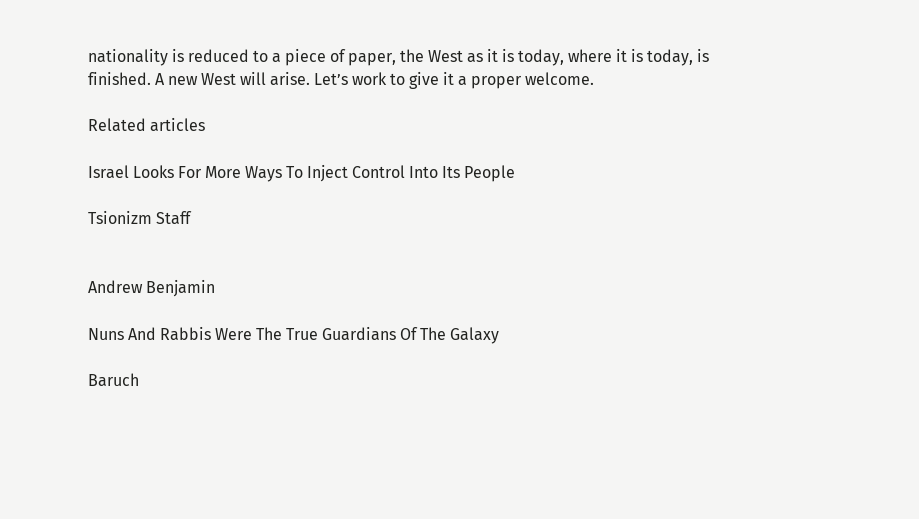nationality is reduced to a piece of paper, the West as it is today, where it is today, is finished. A new West will arise. Let’s work to give it a proper welcome.

Related articles

Israel Looks For More Ways To Inject Control Into Its People

Tsionizm Staff


Andrew Benjamin

Nuns And Rabbis Were The True Guardians Of The Galaxy

Baruch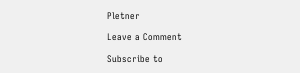Pletner

Leave a Comment

Subscribe to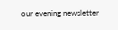our evening newsletter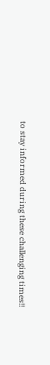to stay informed during these challenging times!!